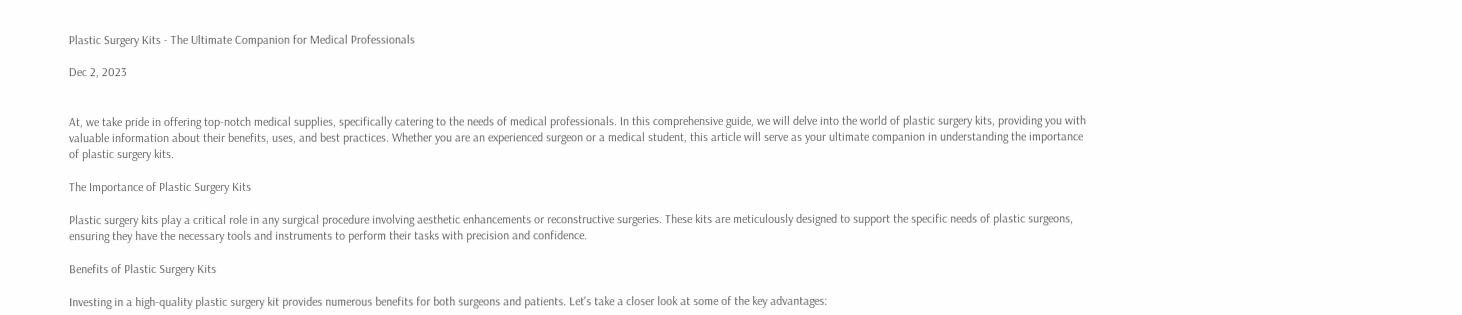Plastic Surgery Kits - The Ultimate Companion for Medical Professionals

Dec 2, 2023


At, we take pride in offering top-notch medical supplies, specifically catering to the needs of medical professionals. In this comprehensive guide, we will delve into the world of plastic surgery kits, providing you with valuable information about their benefits, uses, and best practices. Whether you are an experienced surgeon or a medical student, this article will serve as your ultimate companion in understanding the importance of plastic surgery kits.

The Importance of Plastic Surgery Kits

Plastic surgery kits play a critical role in any surgical procedure involving aesthetic enhancements or reconstructive surgeries. These kits are meticulously designed to support the specific needs of plastic surgeons, ensuring they have the necessary tools and instruments to perform their tasks with precision and confidence.

Benefits of Plastic Surgery Kits

Investing in a high-quality plastic surgery kit provides numerous benefits for both surgeons and patients. Let's take a closer look at some of the key advantages: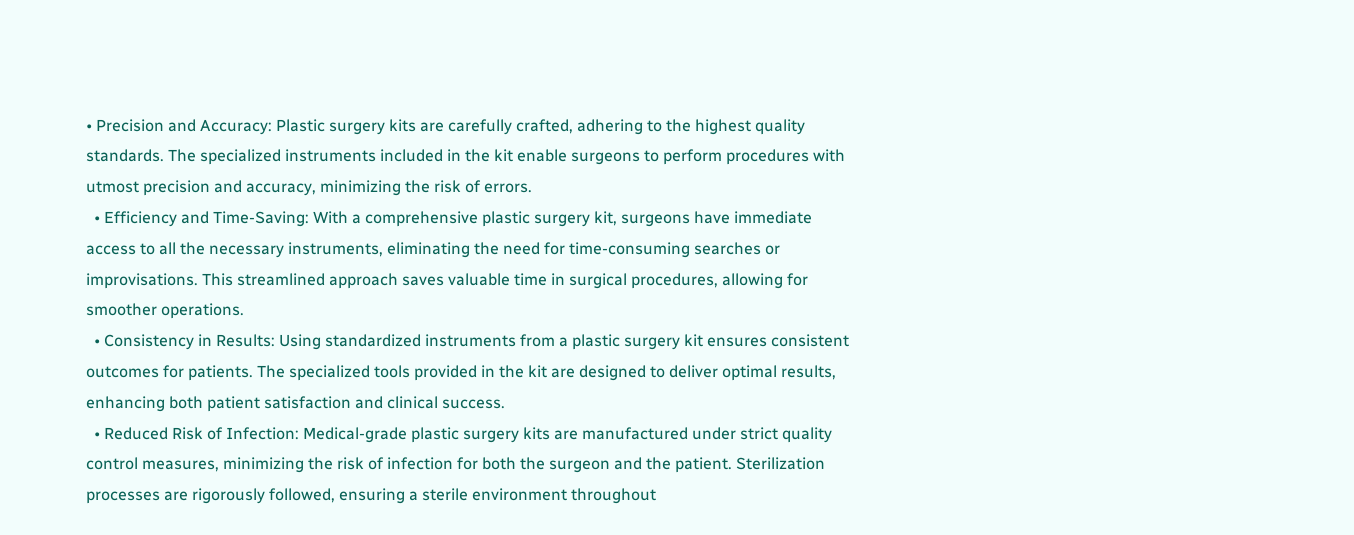• Precision and Accuracy: Plastic surgery kits are carefully crafted, adhering to the highest quality standards. The specialized instruments included in the kit enable surgeons to perform procedures with utmost precision and accuracy, minimizing the risk of errors.
  • Efficiency and Time-Saving: With a comprehensive plastic surgery kit, surgeons have immediate access to all the necessary instruments, eliminating the need for time-consuming searches or improvisations. This streamlined approach saves valuable time in surgical procedures, allowing for smoother operations.
  • Consistency in Results: Using standardized instruments from a plastic surgery kit ensures consistent outcomes for patients. The specialized tools provided in the kit are designed to deliver optimal results, enhancing both patient satisfaction and clinical success.
  • Reduced Risk of Infection: Medical-grade plastic surgery kits are manufactured under strict quality control measures, minimizing the risk of infection for both the surgeon and the patient. Sterilization processes are rigorously followed, ensuring a sterile environment throughout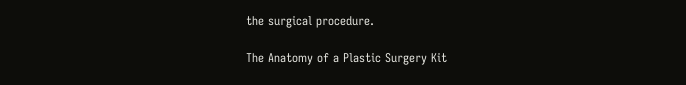the surgical procedure.

The Anatomy of a Plastic Surgery Kit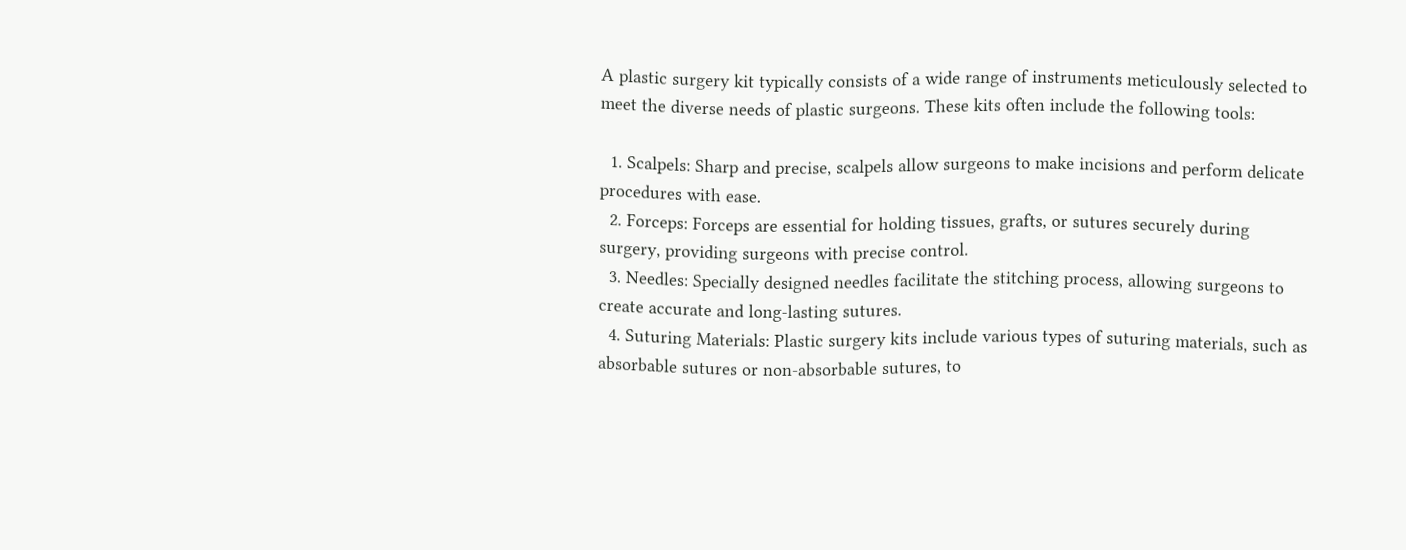A plastic surgery kit typically consists of a wide range of instruments meticulously selected to meet the diverse needs of plastic surgeons. These kits often include the following tools:

  1. Scalpels: Sharp and precise, scalpels allow surgeons to make incisions and perform delicate procedures with ease.
  2. Forceps: Forceps are essential for holding tissues, grafts, or sutures securely during surgery, providing surgeons with precise control.
  3. Needles: Specially designed needles facilitate the stitching process, allowing surgeons to create accurate and long-lasting sutures.
  4. Suturing Materials: Plastic surgery kits include various types of suturing materials, such as absorbable sutures or non-absorbable sutures, to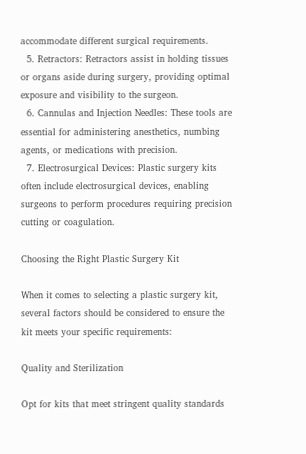accommodate different surgical requirements.
  5. Retractors: Retractors assist in holding tissues or organs aside during surgery, providing optimal exposure and visibility to the surgeon.
  6. Cannulas and Injection Needles: These tools are essential for administering anesthetics, numbing agents, or medications with precision.
  7. Electrosurgical Devices: Plastic surgery kits often include electrosurgical devices, enabling surgeons to perform procedures requiring precision cutting or coagulation.

Choosing the Right Plastic Surgery Kit

When it comes to selecting a plastic surgery kit, several factors should be considered to ensure the kit meets your specific requirements:

Quality and Sterilization

Opt for kits that meet stringent quality standards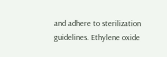and adhere to sterilization guidelines. Ethylene oxide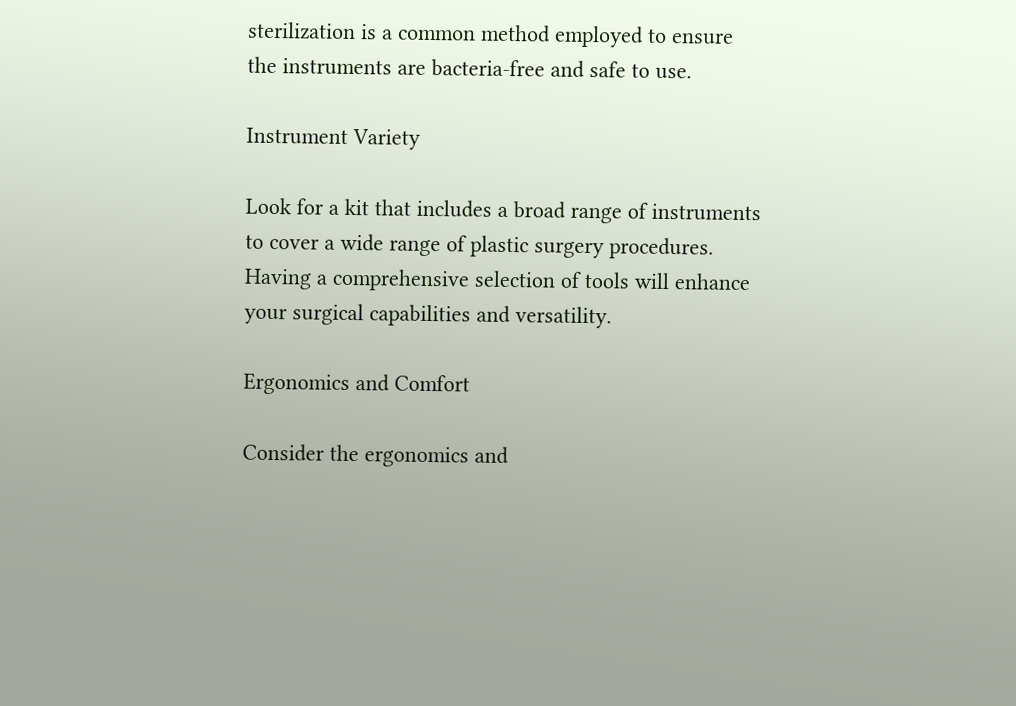sterilization is a common method employed to ensure the instruments are bacteria-free and safe to use.

Instrument Variety

Look for a kit that includes a broad range of instruments to cover a wide range of plastic surgery procedures. Having a comprehensive selection of tools will enhance your surgical capabilities and versatility.

Ergonomics and Comfort

Consider the ergonomics and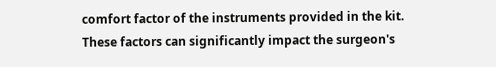comfort factor of the instruments provided in the kit. These factors can significantly impact the surgeon's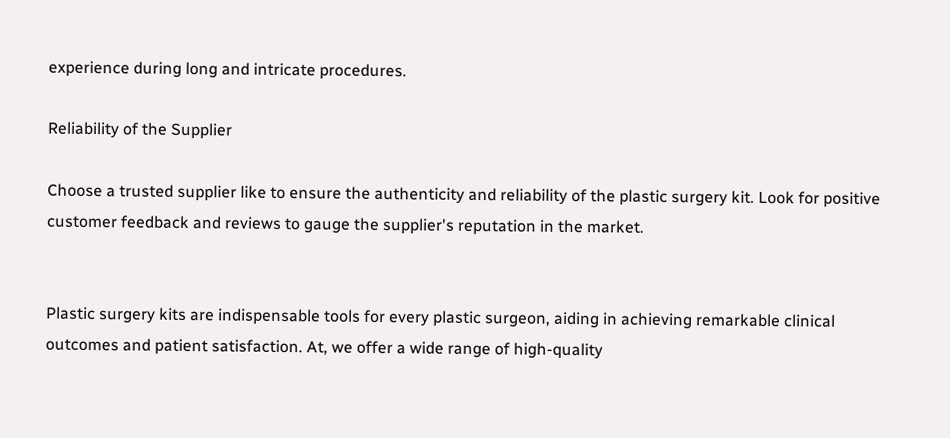experience during long and intricate procedures.

Reliability of the Supplier

Choose a trusted supplier like to ensure the authenticity and reliability of the plastic surgery kit. Look for positive customer feedback and reviews to gauge the supplier's reputation in the market.


Plastic surgery kits are indispensable tools for every plastic surgeon, aiding in achieving remarkable clinical outcomes and patient satisfaction. At, we offer a wide range of high-quality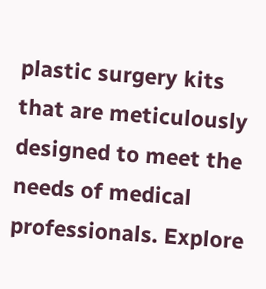plastic surgery kits that are meticulously designed to meet the needs of medical professionals. Explore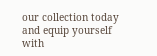our collection today and equip yourself with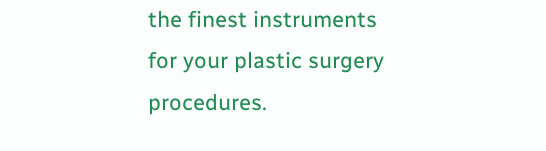the finest instruments for your plastic surgery procedures.